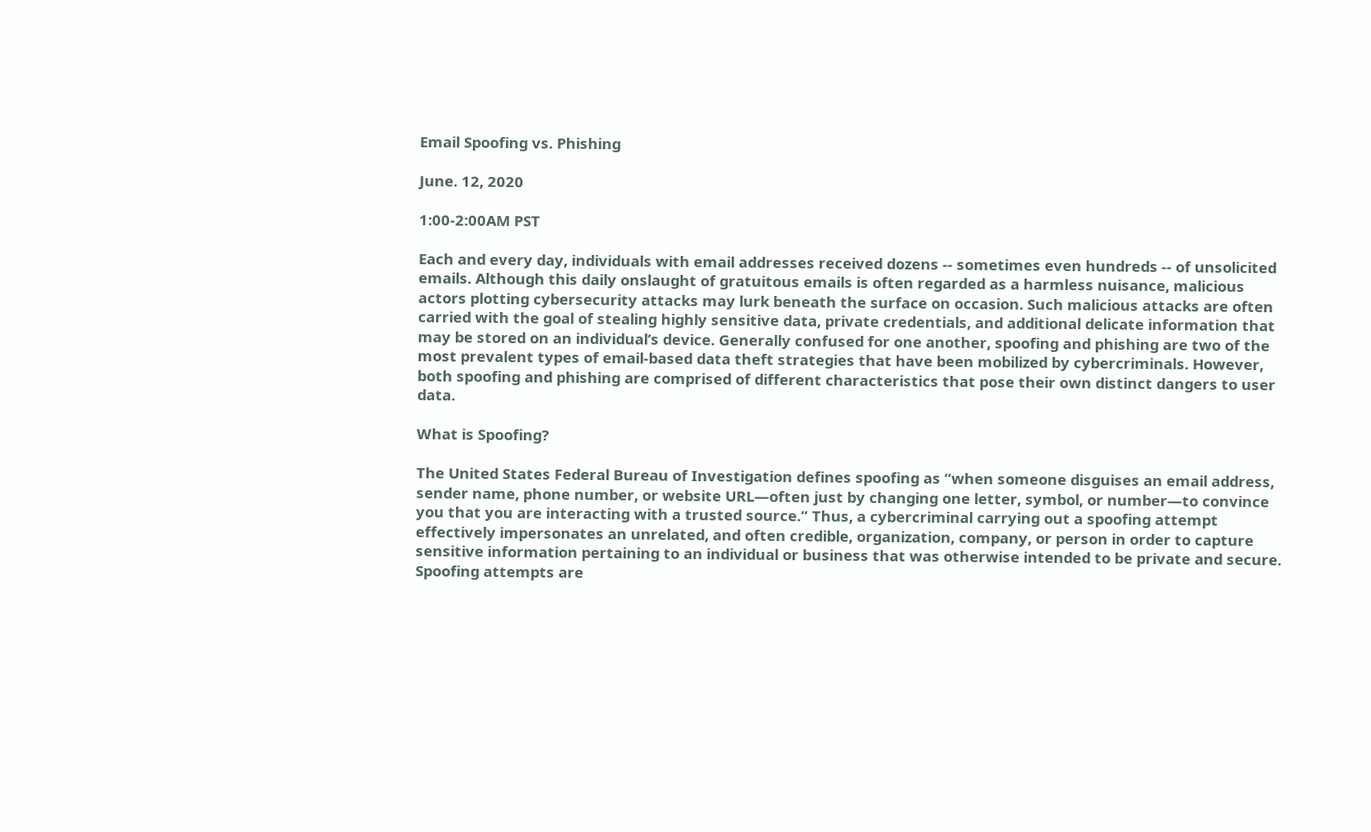Email Spoofing vs. Phishing

June. 12, 2020

1:00-2:00AM PST

Each and every day, individuals with email addresses received dozens -- sometimes even hundreds -- of unsolicited emails. Although this daily onslaught of gratuitous emails is often regarded as a harmless nuisance, malicious actors plotting cybersecurity attacks may lurk beneath the surface on occasion. Such malicious attacks are often carried with the goal of stealing highly sensitive data, private credentials, and additional delicate information that may be stored on an individual’s device. Generally confused for one another, spoofing and phishing are two of the most prevalent types of email-based data theft strategies that have been mobilized by cybercriminals. However, both spoofing and phishing are comprised of different characteristics that pose their own distinct dangers to user data.

What is Spoofing?

The United States Federal Bureau of Investigation defines spoofing as “when someone disguises an email address, sender name, phone number, or website URL—often just by changing one letter, symbol, or number—to convince you that you are interacting with a trusted source.” Thus, a cybercriminal carrying out a spoofing attempt effectively impersonates an unrelated, and often credible, organization, company, or person in order to capture sensitive information pertaining to an individual or business that was otherwise intended to be private and secure. Spoofing attempts are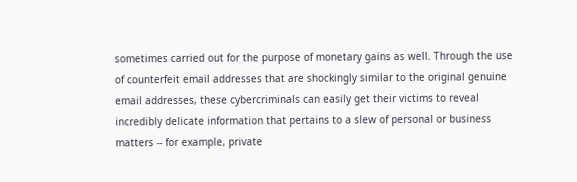sometimes carried out for the purpose of monetary gains as well. Through the use of counterfeit email addresses that are shockingly similar to the original genuine email addresses, these cybercriminals can easily get their victims to reveal incredibly delicate information that pertains to a slew of personal or business matters -- for example, private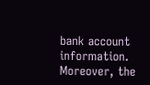bank account information. Moreover, the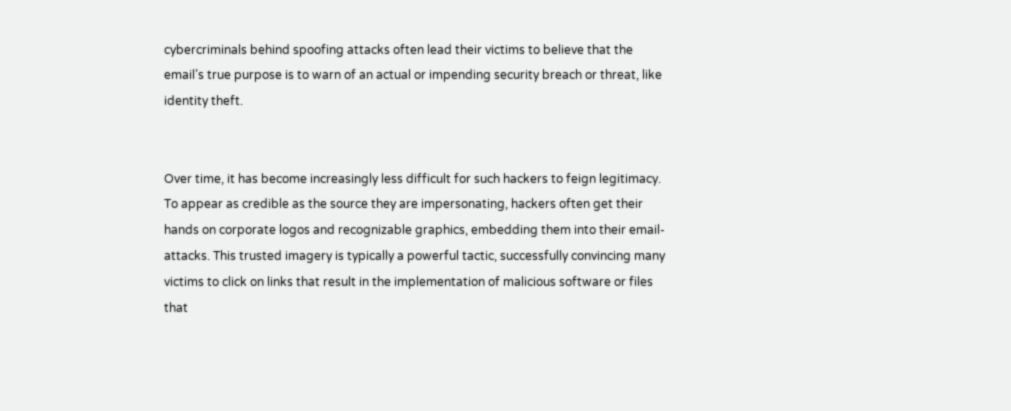cybercriminals behind spoofing attacks often lead their victims to believe that the email’s true purpose is to warn of an actual or impending security breach or threat, like identity theft.


Over time, it has become increasingly less difficult for such hackers to feign legitimacy. To appear as credible as the source they are impersonating, hackers often get their hands on corporate logos and recognizable graphics, embedding them into their email-attacks. This trusted imagery is typically a powerful tactic, successfully convincing many victims to click on links that result in the implementation of malicious software or files that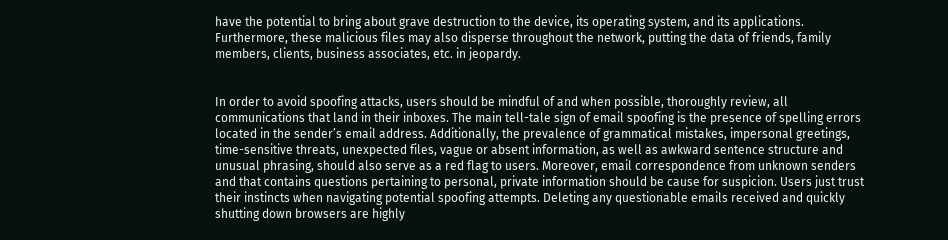have the potential to bring about grave destruction to the device, its operating system, and its applications. Furthermore, these malicious files may also disperse throughout the network, putting the data of friends, family members, clients, business associates, etc. in jeopardy.


In order to avoid spoofing attacks, users should be mindful of and when possible, thoroughly review, all communications that land in their inboxes. The main tell-tale sign of email spoofing is the presence of spelling errors located in the sender’s email address. Additionally, the prevalence of grammatical mistakes, impersonal greetings, time-sensitive threats, unexpected files, vague or absent information, as well as awkward sentence structure and unusual phrasing, should also serve as a red flag to users. Moreover, email correspondence from unknown senders and that contains questions pertaining to personal, private information should be cause for suspicion. Users just trust their instincts when navigating potential spoofing attempts. Deleting any questionable emails received and quickly shutting down browsers are highly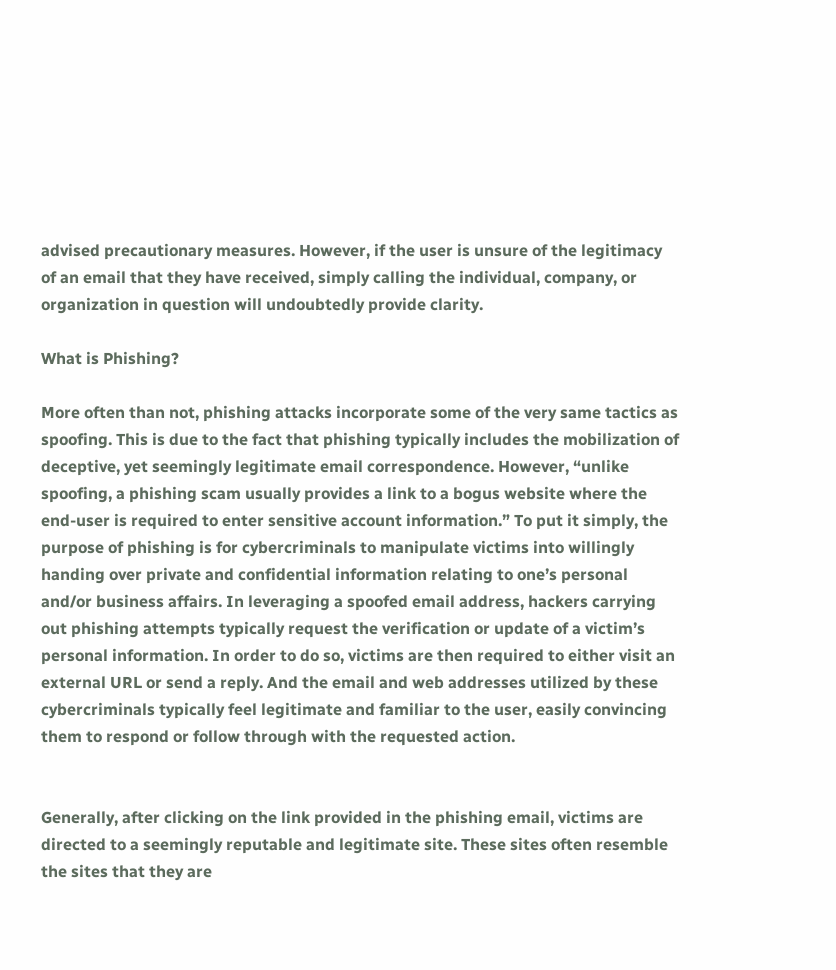advised precautionary measures. However, if the user is unsure of the legitimacy of an email that they have received, simply calling the individual, company, or organization in question will undoubtedly provide clarity.

What is Phishing?

More often than not, phishing attacks incorporate some of the very same tactics as spoofing. This is due to the fact that phishing typically includes the mobilization of deceptive, yet seemingly legitimate email correspondence. However, “unlike spoofing, a phishing scam usually provides a link to a bogus website where the end-user is required to enter sensitive account information.” To put it simply, the purpose of phishing is for cybercriminals to manipulate victims into willingly handing over private and confidential information relating to one’s personal and/or business affairs. In leveraging a spoofed email address, hackers carrying out phishing attempts typically request the verification or update of a victim’s personal information. In order to do so, victims are then required to either visit an external URL or send a reply. And the email and web addresses utilized by these cybercriminals typically feel legitimate and familiar to the user, easily convincing them to respond or follow through with the requested action.


Generally, after clicking on the link provided in the phishing email, victims are directed to a seemingly reputable and legitimate site. These sites often resemble the sites that they are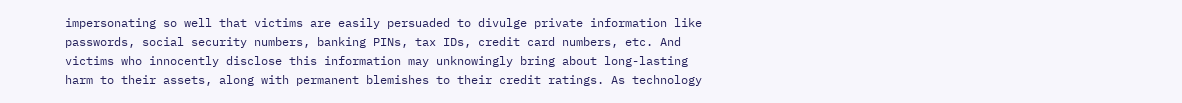impersonating so well that victims are easily persuaded to divulge private information like passwords, social security numbers, banking PINs, tax IDs, credit card numbers, etc. And victims who innocently disclose this information may unknowingly bring about long-lasting harm to their assets, along with permanent blemishes to their credit ratings. As technology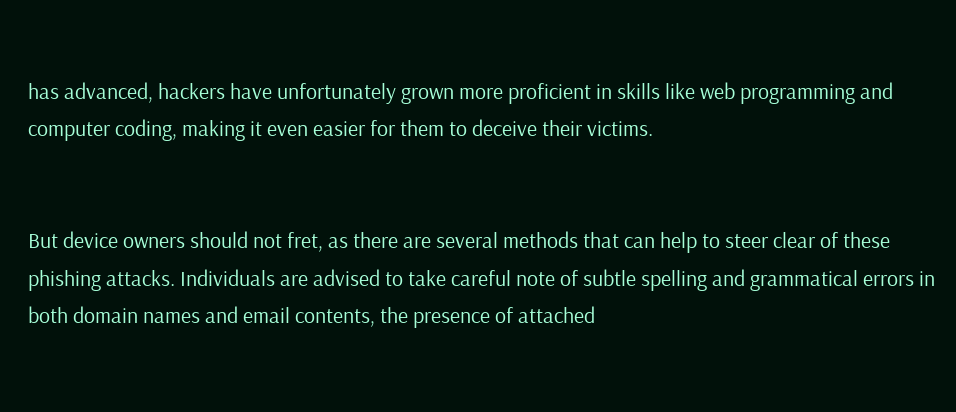has advanced, hackers have unfortunately grown more proficient in skills like web programming and computer coding, making it even easier for them to deceive their victims.


But device owners should not fret, as there are several methods that can help to steer clear of these phishing attacks. Individuals are advised to take careful note of subtle spelling and grammatical errors in both domain names and email contents, the presence of attached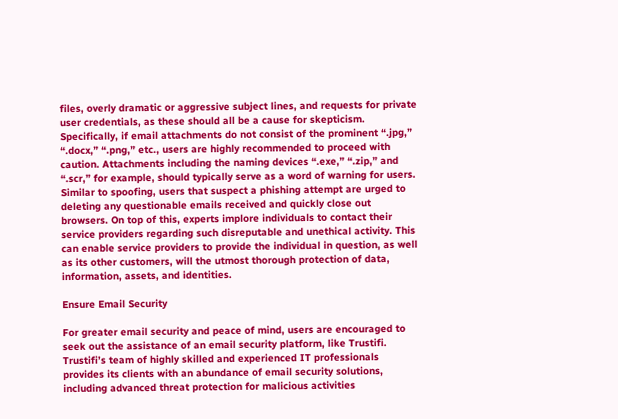files, overly dramatic or aggressive subject lines, and requests for private user credentials, as these should all be a cause for skepticism. Specifically, if email attachments do not consist of the prominent “.jpg,” “.docx,” “.png,” etc., users are highly recommended to proceed with caution. Attachments including the naming devices “.exe,” “.zip,” and “.scr,” for example, should typically serve as a word of warning for users. Similar to spoofing, users that suspect a phishing attempt are urged to deleting any questionable emails received and quickly close out browsers. On top of this, experts implore individuals to contact their service providers regarding such disreputable and unethical activity. This can enable service providers to provide the individual in question, as well as its other customers, will the utmost thorough protection of data, information, assets, and identities.

Ensure Email Security

For greater email security and peace of mind, users are encouraged to seek out the assistance of an email security platform, like Trustifi. Trustifi’s team of highly skilled and experienced IT professionals provides its clients with an abundance of email security solutions, including advanced threat protection for malicious activities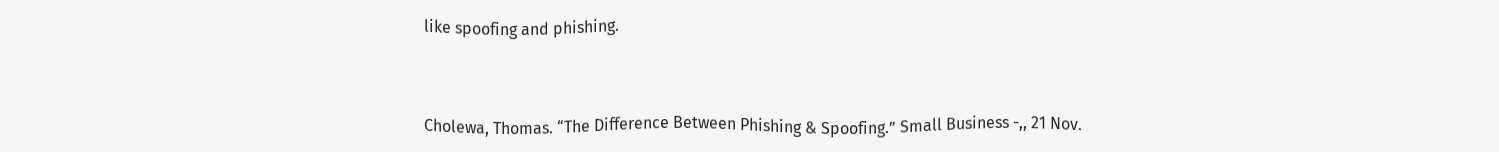like spoofing and phishing.



Cholewa, Thomas. “The Difference Between Phishing & Spoofing.” Small Business -,, 21 Nov.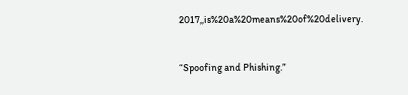2017,,is%20a%20means%20of%20delivery.


“Spoofing and Phishing.”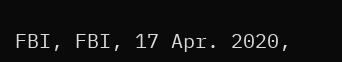FBI, FBI, 17 Apr. 2020,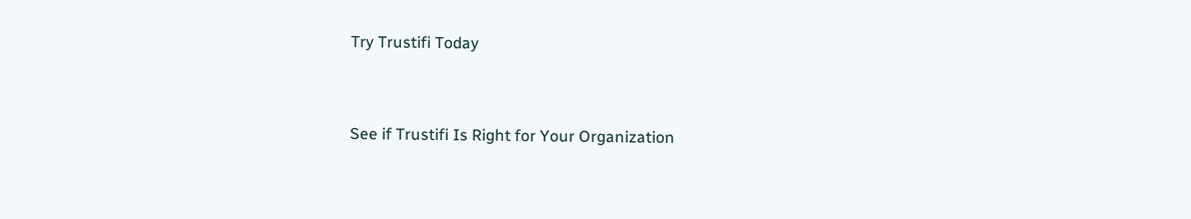Try Trustifi Today


See if Trustifi Is Right for Your Organization